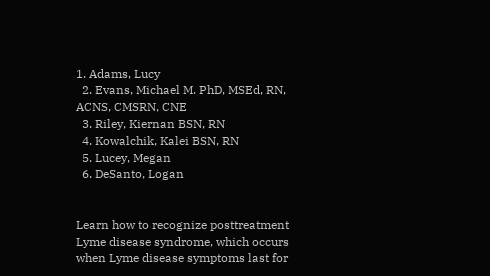1. Adams, Lucy
  2. Evans, Michael M. PhD, MSEd, RN, ACNS, CMSRN, CNE
  3. Riley, Kiernan BSN, RN
  4. Kowalchik, Kalei BSN, RN
  5. Lucey, Megan
  6. DeSanto, Logan


Learn how to recognize posttreatment Lyme disease syndrome, which occurs when Lyme disease symptoms last for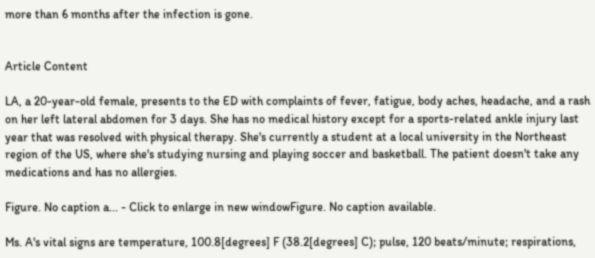more than 6 months after the infection is gone.


Article Content

LA, a 20-year-old female, presents to the ED with complaints of fever, fatigue, body aches, headache, and a rash on her left lateral abdomen for 3 days. She has no medical history except for a sports-related ankle injury last year that was resolved with physical therapy. She's currently a student at a local university in the Northeast region of the US, where she's studying nursing and playing soccer and basketball. The patient doesn't take any medications and has no allergies.

Figure. No caption a... - Click to enlarge in new windowFigure. No caption available.

Ms. A's vital signs are temperature, 100.8[degrees] F (38.2[degrees] C); pulse, 120 beats/minute; respirations,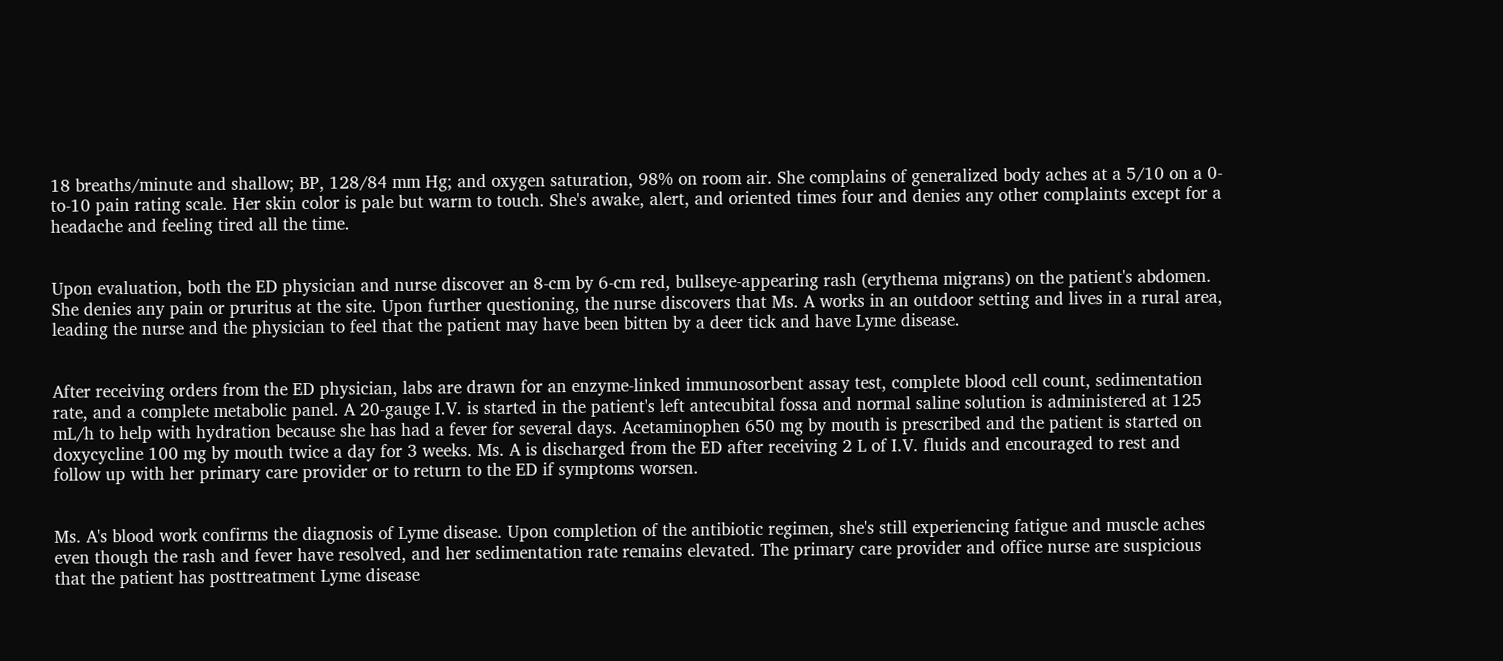18 breaths/minute and shallow; BP, 128/84 mm Hg; and oxygen saturation, 98% on room air. She complains of generalized body aches at a 5/10 on a 0-to-10 pain rating scale. Her skin color is pale but warm to touch. She's awake, alert, and oriented times four and denies any other complaints except for a headache and feeling tired all the time.


Upon evaluation, both the ED physician and nurse discover an 8-cm by 6-cm red, bullseye-appearing rash (erythema migrans) on the patient's abdomen. She denies any pain or pruritus at the site. Upon further questioning, the nurse discovers that Ms. A works in an outdoor setting and lives in a rural area, leading the nurse and the physician to feel that the patient may have been bitten by a deer tick and have Lyme disease.


After receiving orders from the ED physician, labs are drawn for an enzyme-linked immunosorbent assay test, complete blood cell count, sedimentation rate, and a complete metabolic panel. A 20-gauge I.V. is started in the patient's left antecubital fossa and normal saline solution is administered at 125 mL/h to help with hydration because she has had a fever for several days. Acetaminophen 650 mg by mouth is prescribed and the patient is started on doxycycline 100 mg by mouth twice a day for 3 weeks. Ms. A is discharged from the ED after receiving 2 L of I.V. fluids and encouraged to rest and follow up with her primary care provider or to return to the ED if symptoms worsen.


Ms. A's blood work confirms the diagnosis of Lyme disease. Upon completion of the antibiotic regimen, she's still experiencing fatigue and muscle aches even though the rash and fever have resolved, and her sedimentation rate remains elevated. The primary care provider and office nurse are suspicious that the patient has posttreatment Lyme disease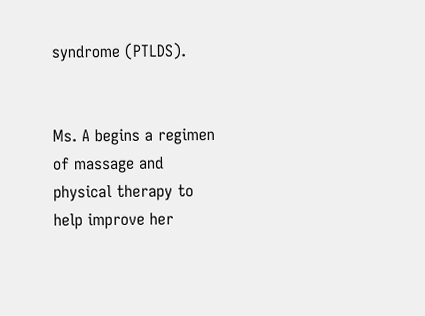syndrome (PTLDS).


Ms. A begins a regimen of massage and physical therapy to help improve her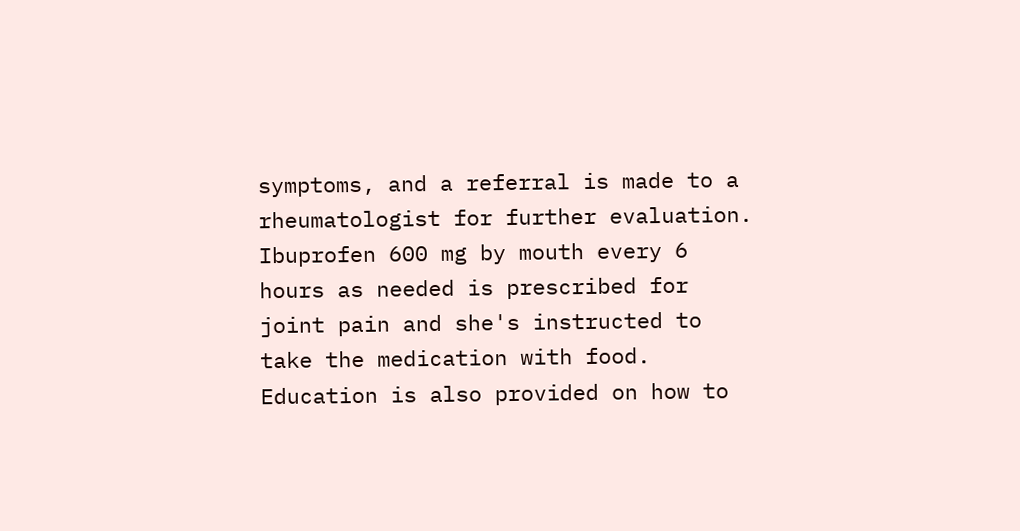symptoms, and a referral is made to a rheumatologist for further evaluation. Ibuprofen 600 mg by mouth every 6 hours as needed is prescribed for joint pain and she's instructed to take the medication with food. Education is also provided on how to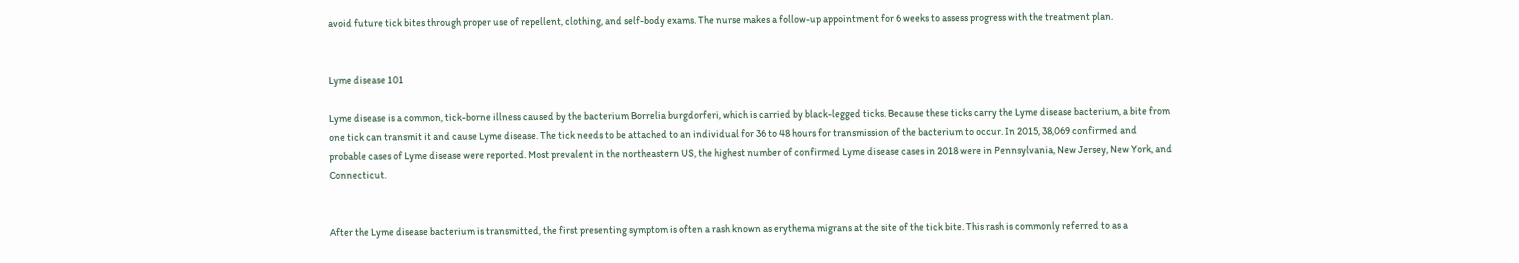avoid future tick bites through proper use of repellent, clothing, and self-body exams. The nurse makes a follow-up appointment for 6 weeks to assess progress with the treatment plan.


Lyme disease 101

Lyme disease is a common, tick-borne illness caused by the bacterium Borrelia burgdorferi, which is carried by black-legged ticks. Because these ticks carry the Lyme disease bacterium, a bite from one tick can transmit it and cause Lyme disease. The tick needs to be attached to an individual for 36 to 48 hours for transmission of the bacterium to occur. In 2015, 38,069 confirmed and probable cases of Lyme disease were reported. Most prevalent in the northeastern US, the highest number of confirmed Lyme disease cases in 2018 were in Pennsylvania, New Jersey, New York, and Connecticut.


After the Lyme disease bacterium is transmitted, the first presenting symptom is often a rash known as erythema migrans at the site of the tick bite. This rash is commonly referred to as a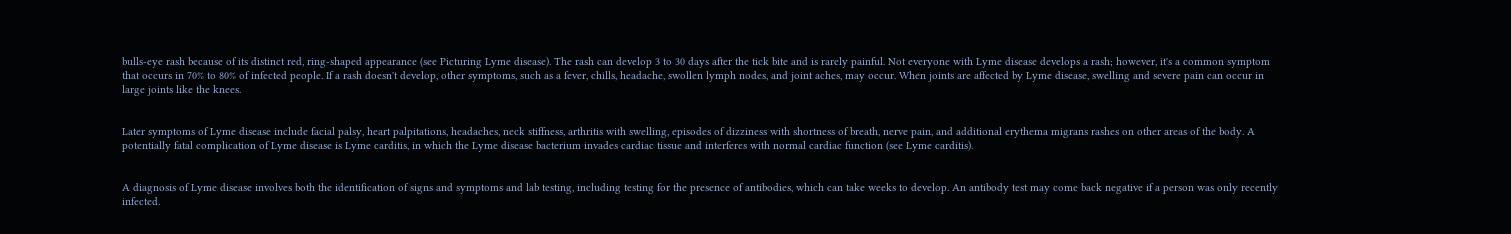bulls-eye rash because of its distinct red, ring-shaped appearance (see Picturing Lyme disease). The rash can develop 3 to 30 days after the tick bite and is rarely painful. Not everyone with Lyme disease develops a rash; however, it's a common symptom that occurs in 70% to 80% of infected people. If a rash doesn't develop, other symptoms, such as a fever, chills, headache, swollen lymph nodes, and joint aches, may occur. When joints are affected by Lyme disease, swelling and severe pain can occur in large joints like the knees.


Later symptoms of Lyme disease include facial palsy, heart palpitations, headaches, neck stiffness, arthritis with swelling, episodes of dizziness with shortness of breath, nerve pain, and additional erythema migrans rashes on other areas of the body. A potentially fatal complication of Lyme disease is Lyme carditis, in which the Lyme disease bacterium invades cardiac tissue and interferes with normal cardiac function (see Lyme carditis).


A diagnosis of Lyme disease involves both the identification of signs and symptoms and lab testing, including testing for the presence of antibodies, which can take weeks to develop. An antibody test may come back negative if a person was only recently infected.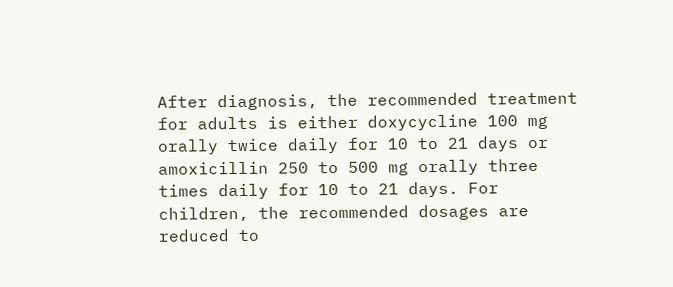After diagnosis, the recommended treatment for adults is either doxycycline 100 mg orally twice daily for 10 to 21 days or amoxicillin 250 to 500 mg orally three times daily for 10 to 21 days. For children, the recommended dosages are reduced to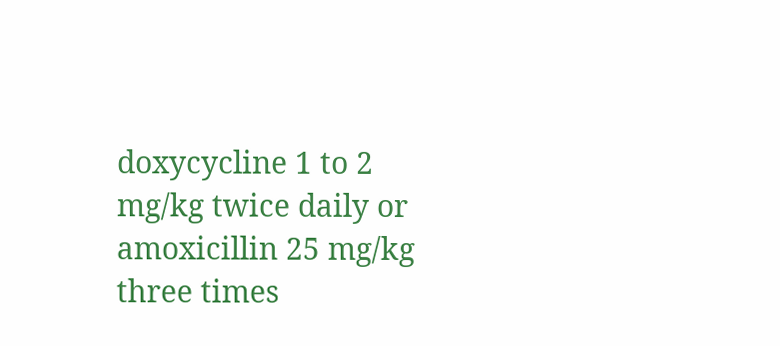doxycycline 1 to 2 mg/kg twice daily or amoxicillin 25 mg/kg three times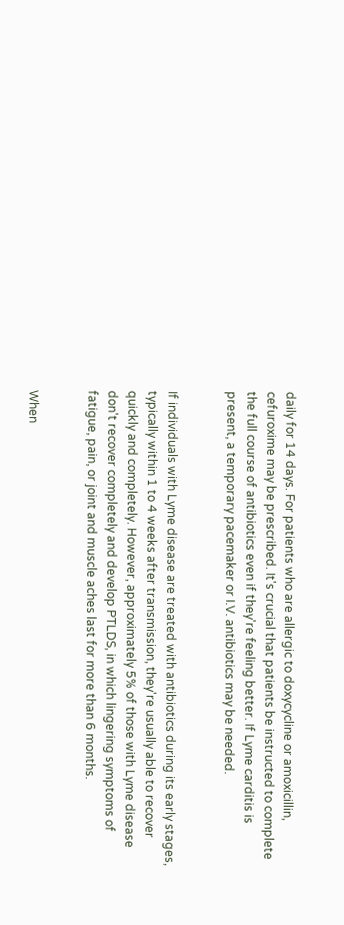daily for 14 days. For patients who are allergic to doxycycline or amoxicillin, cefuroxime may be prescribed. It's crucial that patients be instructed to complete the full course of antibiotics even if they're feeling better. If Lyme carditis is present, a temporary pacemaker or I.V. antibiotics may be needed.


If individuals with Lyme disease are treated with antibiotics during its early stages, typically within 1 to 4 weeks after transmission, they're usually able to recover quickly and completely. However, approximately 5% of those with Lyme disease don't recover completely and develop PTLDS, in which lingering symptoms of fatigue, pain, or joint and muscle aches last for more than 6 months.


When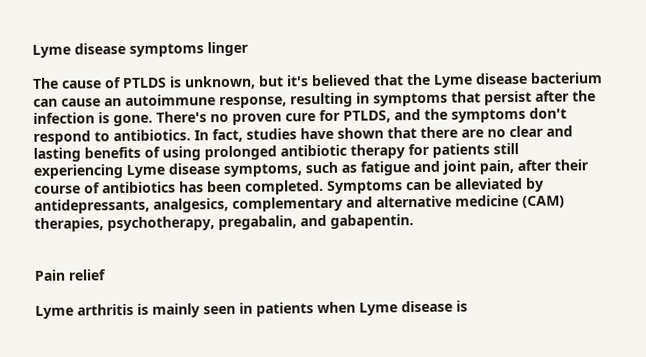Lyme disease symptoms linger

The cause of PTLDS is unknown, but it's believed that the Lyme disease bacterium can cause an autoimmune response, resulting in symptoms that persist after the infection is gone. There's no proven cure for PTLDS, and the symptoms don't respond to antibiotics. In fact, studies have shown that there are no clear and lasting benefits of using prolonged antibiotic therapy for patients still experiencing Lyme disease symptoms, such as fatigue and joint pain, after their course of antibiotics has been completed. Symptoms can be alleviated by antidepressants, analgesics, complementary and alternative medicine (CAM) therapies, psychotherapy, pregabalin, and gabapentin.


Pain relief

Lyme arthritis is mainly seen in patients when Lyme disease is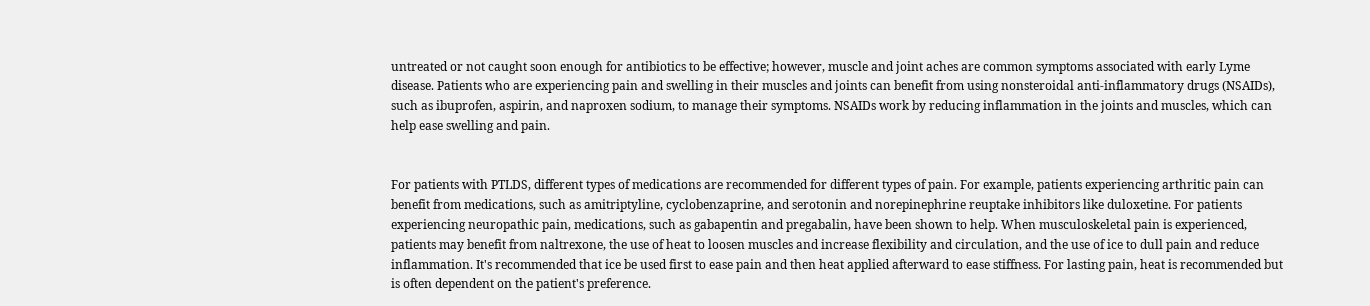untreated or not caught soon enough for antibiotics to be effective; however, muscle and joint aches are common symptoms associated with early Lyme disease. Patients who are experiencing pain and swelling in their muscles and joints can benefit from using nonsteroidal anti-inflammatory drugs (NSAIDs), such as ibuprofen, aspirin, and naproxen sodium, to manage their symptoms. NSAIDs work by reducing inflammation in the joints and muscles, which can help ease swelling and pain.


For patients with PTLDS, different types of medications are recommended for different types of pain. For example, patients experiencing arthritic pain can benefit from medications, such as amitriptyline, cyclobenzaprine, and serotonin and norepinephrine reuptake inhibitors like duloxetine. For patients experiencing neuropathic pain, medications, such as gabapentin and pregabalin, have been shown to help. When musculoskeletal pain is experienced, patients may benefit from naltrexone, the use of heat to loosen muscles and increase flexibility and circulation, and the use of ice to dull pain and reduce inflammation. It's recommended that ice be used first to ease pain and then heat applied afterward to ease stiffness. For lasting pain, heat is recommended but is often dependent on the patient's preference.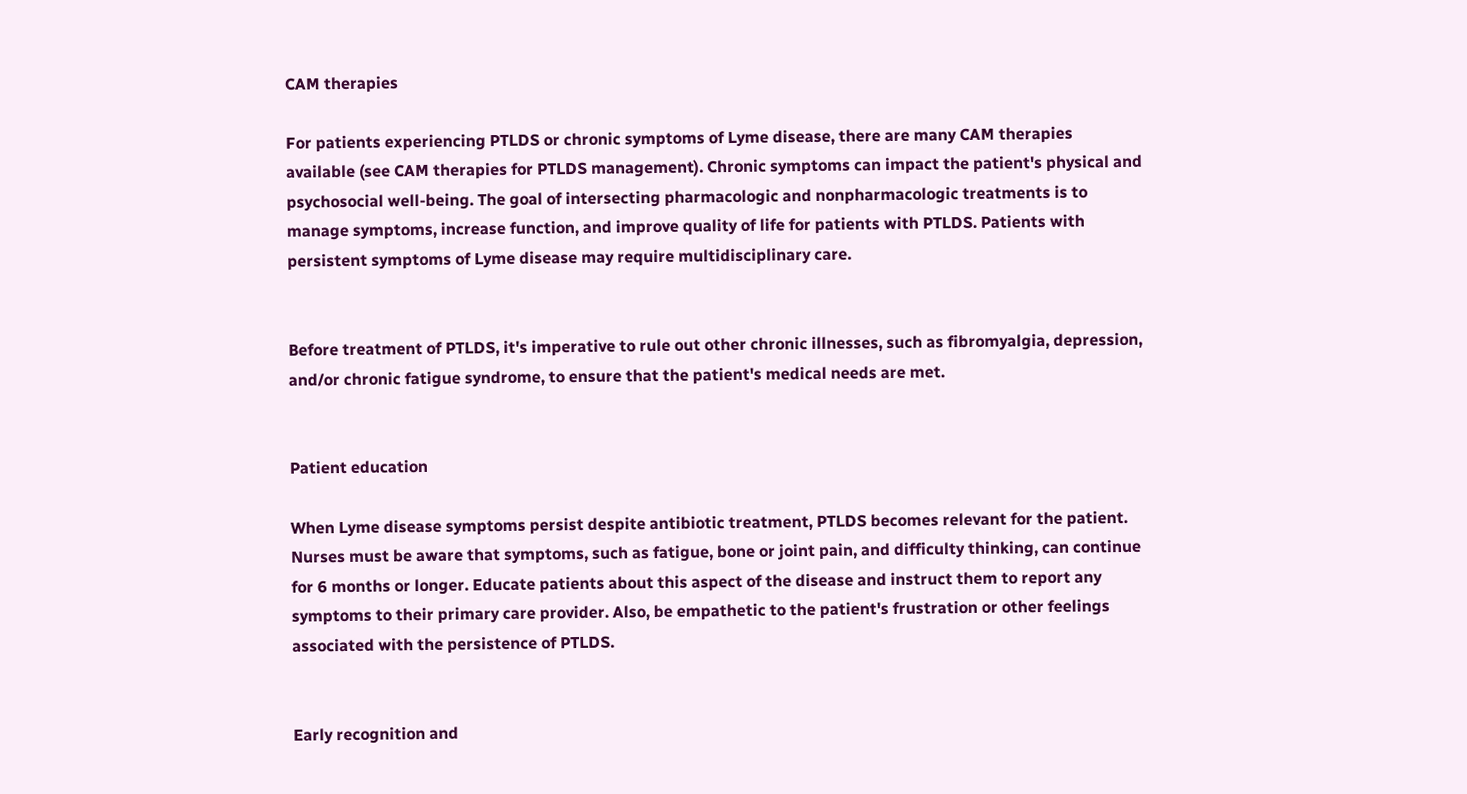CAM therapies

For patients experiencing PTLDS or chronic symptoms of Lyme disease, there are many CAM therapies available (see CAM therapies for PTLDS management). Chronic symptoms can impact the patient's physical and psychosocial well-being. The goal of intersecting pharmacologic and nonpharmacologic treatments is to manage symptoms, increase function, and improve quality of life for patients with PTLDS. Patients with persistent symptoms of Lyme disease may require multidisciplinary care.


Before treatment of PTLDS, it's imperative to rule out other chronic illnesses, such as fibromyalgia, depression, and/or chronic fatigue syndrome, to ensure that the patient's medical needs are met.


Patient education

When Lyme disease symptoms persist despite antibiotic treatment, PTLDS becomes relevant for the patient. Nurses must be aware that symptoms, such as fatigue, bone or joint pain, and difficulty thinking, can continue for 6 months or longer. Educate patients about this aspect of the disease and instruct them to report any symptoms to their primary care provider. Also, be empathetic to the patient's frustration or other feelings associated with the persistence of PTLDS.


Early recognition and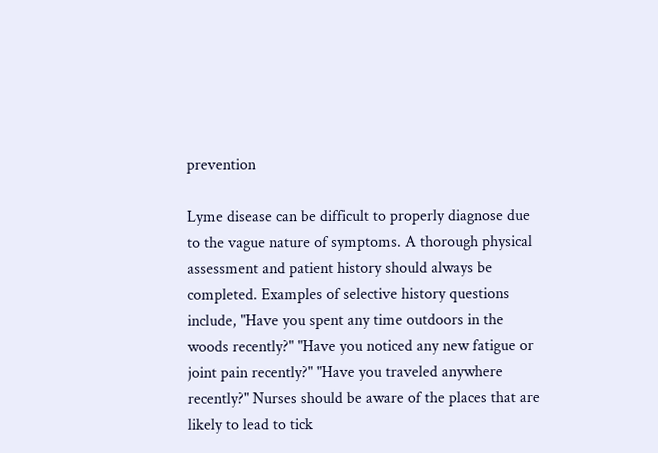prevention

Lyme disease can be difficult to properly diagnose due to the vague nature of symptoms. A thorough physical assessment and patient history should always be completed. Examples of selective history questions include, "Have you spent any time outdoors in the woods recently?" "Have you noticed any new fatigue or joint pain recently?" "Have you traveled anywhere recently?" Nurses should be aware of the places that are likely to lead to tick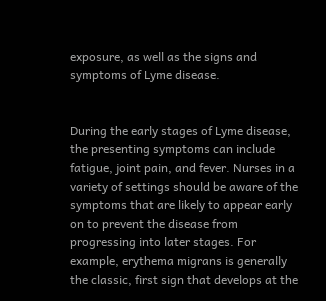exposure, as well as the signs and symptoms of Lyme disease.


During the early stages of Lyme disease, the presenting symptoms can include fatigue, joint pain, and fever. Nurses in a variety of settings should be aware of the symptoms that are likely to appear early on to prevent the disease from progressing into later stages. For example, erythema migrans is generally the classic, first sign that develops at the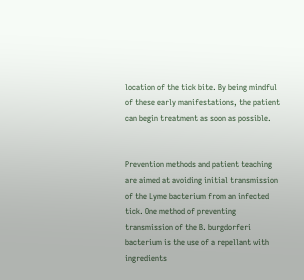location of the tick bite. By being mindful of these early manifestations, the patient can begin treatment as soon as possible.


Prevention methods and patient teaching are aimed at avoiding initial transmission of the Lyme bacterium from an infected tick. One method of preventing transmission of the B. burgdorferi bacterium is the use of a repellant with ingredients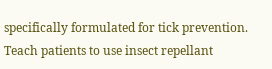specifically formulated for tick prevention. Teach patients to use insect repellant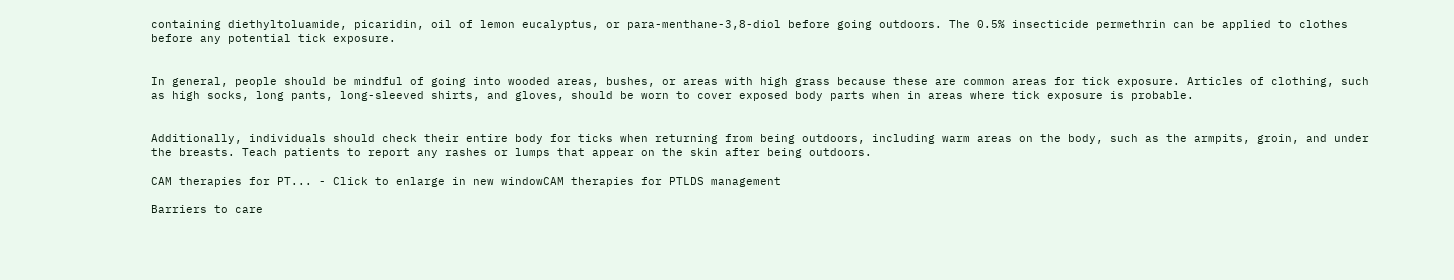containing diethyltoluamide, picaridin, oil of lemon eucalyptus, or para-menthane-3,8-diol before going outdoors. The 0.5% insecticide permethrin can be applied to clothes before any potential tick exposure.


In general, people should be mindful of going into wooded areas, bushes, or areas with high grass because these are common areas for tick exposure. Articles of clothing, such as high socks, long pants, long-sleeved shirts, and gloves, should be worn to cover exposed body parts when in areas where tick exposure is probable.


Additionally, individuals should check their entire body for ticks when returning from being outdoors, including warm areas on the body, such as the armpits, groin, and under the breasts. Teach patients to report any rashes or lumps that appear on the skin after being outdoors.

CAM therapies for PT... - Click to enlarge in new windowCAM therapies for PTLDS management

Barriers to care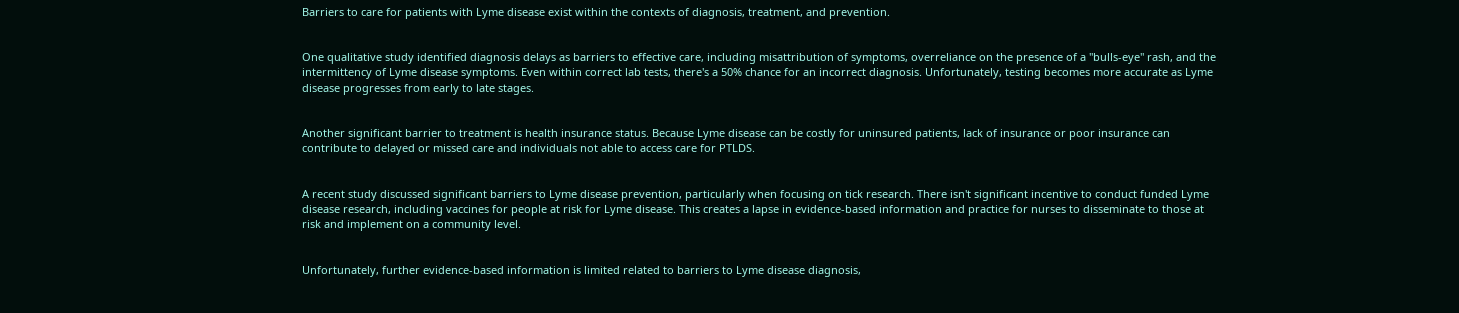Barriers to care for patients with Lyme disease exist within the contexts of diagnosis, treatment, and prevention.


One qualitative study identified diagnosis delays as barriers to effective care, including misattribution of symptoms, overreliance on the presence of a "bulls-eye" rash, and the intermittency of Lyme disease symptoms. Even within correct lab tests, there's a 50% chance for an incorrect diagnosis. Unfortunately, testing becomes more accurate as Lyme disease progresses from early to late stages.


Another significant barrier to treatment is health insurance status. Because Lyme disease can be costly for uninsured patients, lack of insurance or poor insurance can contribute to delayed or missed care and individuals not able to access care for PTLDS.


A recent study discussed significant barriers to Lyme disease prevention, particularly when focusing on tick research. There isn't significant incentive to conduct funded Lyme disease research, including vaccines for people at risk for Lyme disease. This creates a lapse in evidence-based information and practice for nurses to disseminate to those at risk and implement on a community level.


Unfortunately, further evidence-based information is limited related to barriers to Lyme disease diagnosis,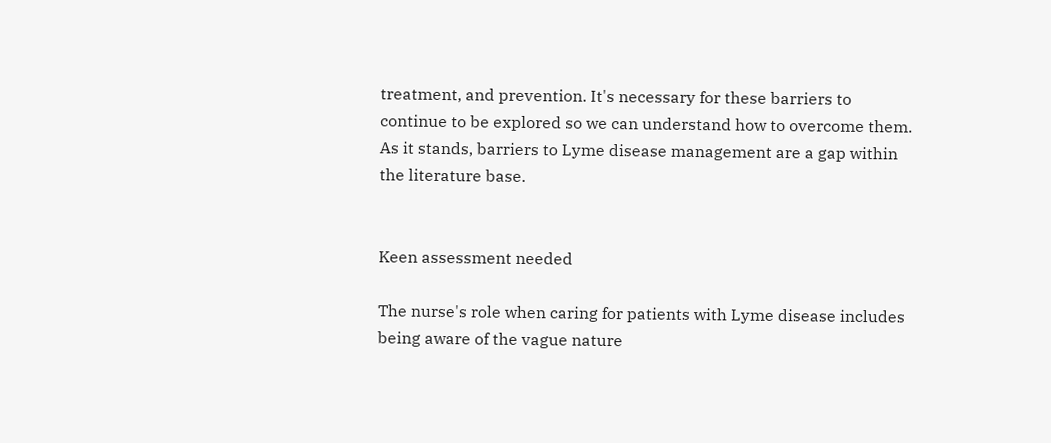treatment, and prevention. It's necessary for these barriers to continue to be explored so we can understand how to overcome them. As it stands, barriers to Lyme disease management are a gap within the literature base.


Keen assessment needed

The nurse's role when caring for patients with Lyme disease includes being aware of the vague nature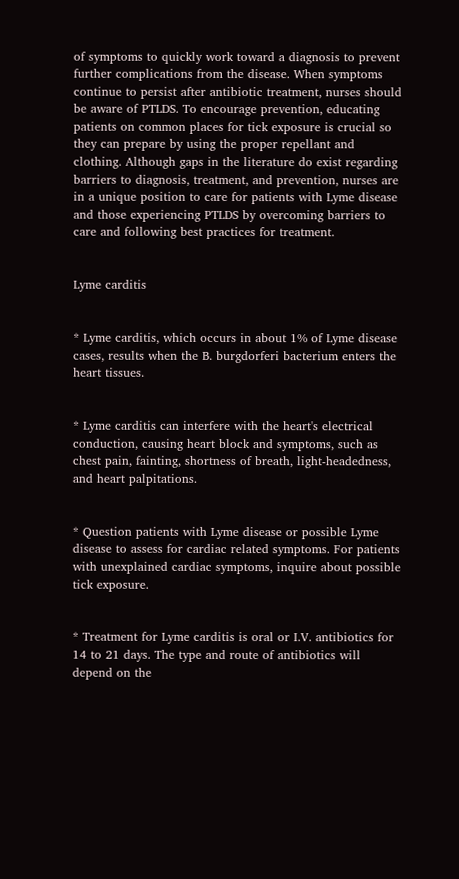of symptoms to quickly work toward a diagnosis to prevent further complications from the disease. When symptoms continue to persist after antibiotic treatment, nurses should be aware of PTLDS. To encourage prevention, educating patients on common places for tick exposure is crucial so they can prepare by using the proper repellant and clothing. Although gaps in the literature do exist regarding barriers to diagnosis, treatment, and prevention, nurses are in a unique position to care for patients with Lyme disease and those experiencing PTLDS by overcoming barriers to care and following best practices for treatment.


Lyme carditis


* Lyme carditis, which occurs in about 1% of Lyme disease cases, results when the B. burgdorferi bacterium enters the heart tissues.


* Lyme carditis can interfere with the heart's electrical conduction, causing heart block and symptoms, such as chest pain, fainting, shortness of breath, light-headedness, and heart palpitations.


* Question patients with Lyme disease or possible Lyme disease to assess for cardiac related symptoms. For patients with unexplained cardiac symptoms, inquire about possible tick exposure.


* Treatment for Lyme carditis is oral or I.V. antibiotics for 14 to 21 days. The type and route of antibiotics will depend on the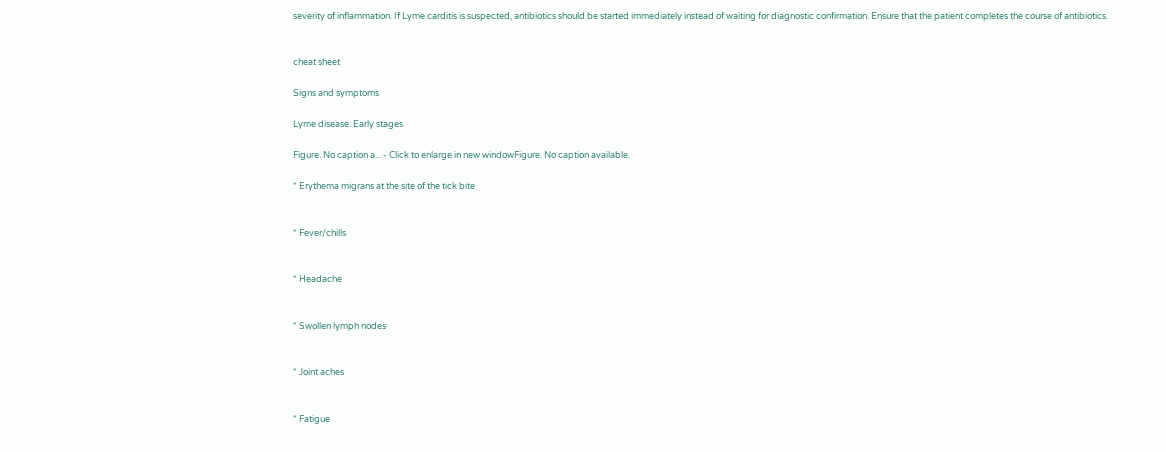severity of inflammation. If Lyme carditis is suspected, antibiotics should be started immediately instead of waiting for diagnostic confirmation. Ensure that the patient completes the course of antibiotics.


cheat sheet

Signs and symptoms

Lyme disease: Early stages

Figure. No caption a... - Click to enlarge in new windowFigure. No caption available.

* Erythema migrans at the site of the tick bite


* Fever/chills


* Headache


* Swollen lymph nodes


* Joint aches


* Fatigue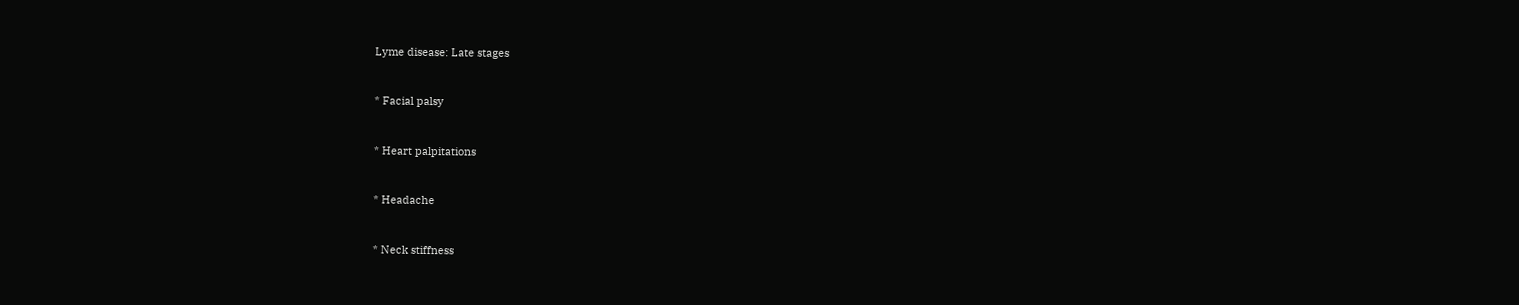Lyme disease: Late stages


* Facial palsy


* Heart palpitations


* Headache


* Neck stiffness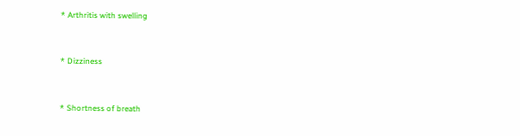* Arthritis with swelling


* Dizziness


* Shortness of breath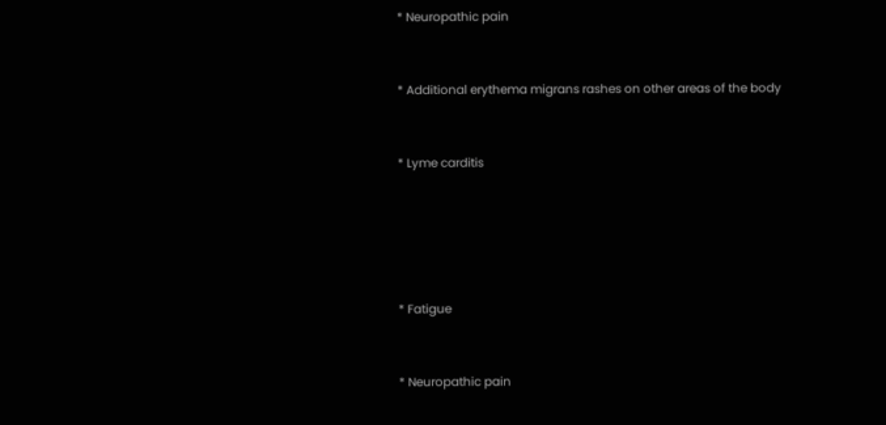* Neuropathic pain


* Additional erythema migrans rashes on other areas of the body


* Lyme carditis





* Fatigue


* Neuropathic pain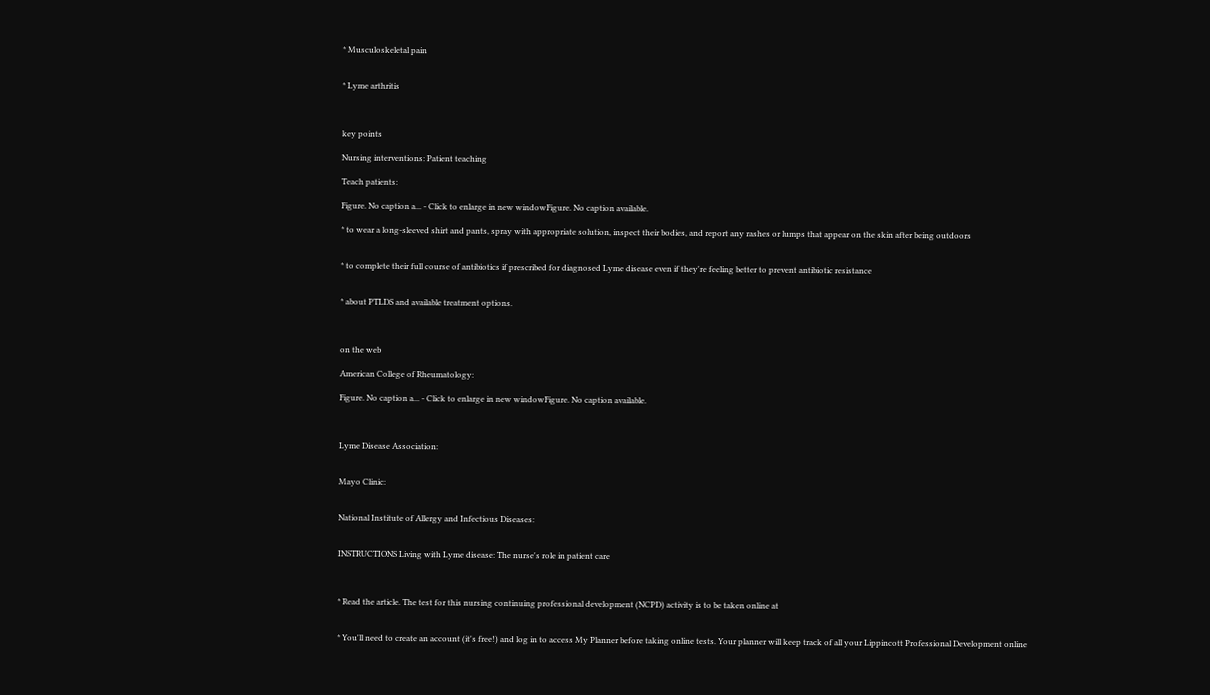* Musculoskeletal pain


* Lyme arthritis



key points

Nursing interventions: Patient teaching

Teach patients:

Figure. No caption a... - Click to enlarge in new windowFigure. No caption available.

* to wear a long-sleeved shirt and pants, spray with appropriate solution, inspect their bodies, and report any rashes or lumps that appear on the skin after being outdoors


* to complete their full course of antibiotics if prescribed for diagnosed Lyme disease even if they're feeling better to prevent antibiotic resistance


* about PTLDS and available treatment options.



on the web

American College of Rheumatology:

Figure. No caption a... - Click to enlarge in new windowFigure. No caption available.



Lyme Disease Association:


Mayo Clinic:


National Institute of Allergy and Infectious Diseases:


INSTRUCTIONS Living with Lyme disease: The nurse's role in patient care



* Read the article. The test for this nursing continuing professional development (NCPD) activity is to be taken online at


* You'll need to create an account (it's free!) and log in to access My Planner before taking online tests. Your planner will keep track of all your Lippincott Professional Development online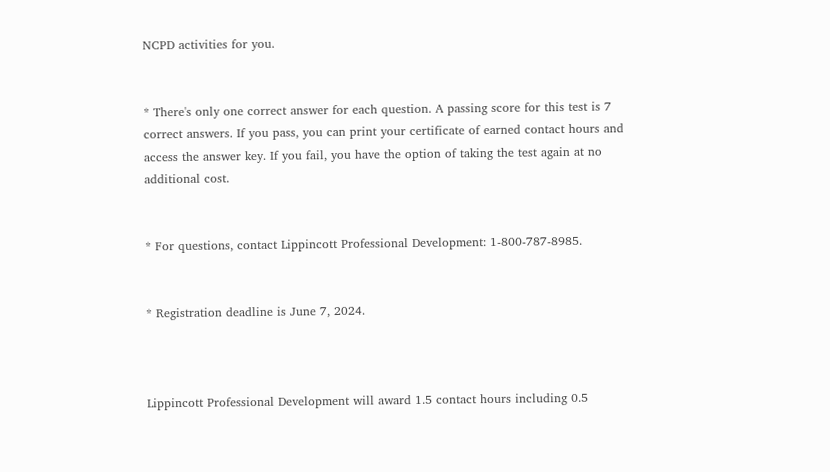NCPD activities for you.


* There's only one correct answer for each question. A passing score for this test is 7 correct answers. If you pass, you can print your certificate of earned contact hours and access the answer key. If you fail, you have the option of taking the test again at no additional cost.


* For questions, contact Lippincott Professional Development: 1-800-787-8985.


* Registration deadline is June 7, 2024.



Lippincott Professional Development will award 1.5 contact hours including 0.5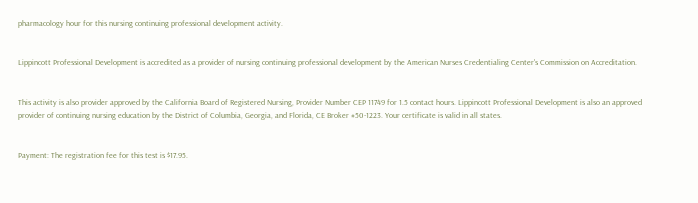pharmacology hour for this nursing continuing professional development activity.


Lippincott Professional Development is accredited as a provider of nursing continuing professional development by the American Nurses Credentialing Center's Commission on Accreditation.


This activity is also provider approved by the California Board of Registered Nursing, Provider Number CEP 11749 for 1.5 contact hours. Lippincott Professional Development is also an approved provider of continuing nursing education by the District of Columbia, Georgia, and Florida, CE Broker #50-1223. Your certificate is valid in all states.


Payment: The registration fee for this test is $17.95.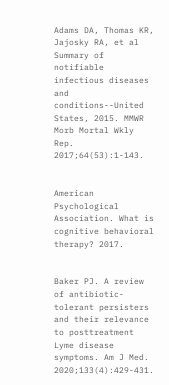Adams DA, Thomas KR, Jajosky RA, et al Summary of notifiable infectious diseases and conditions--United States, 2015. MMWR Morb Mortal Wkly Rep. 2017;64(53):1-143.


American Psychological Association. What is cognitive behavioral therapy? 2017.


Baker PJ. A review of antibiotic-tolerant persisters and their relevance to posttreatment Lyme disease symptoms. Am J Med. 2020;133(4):429-431.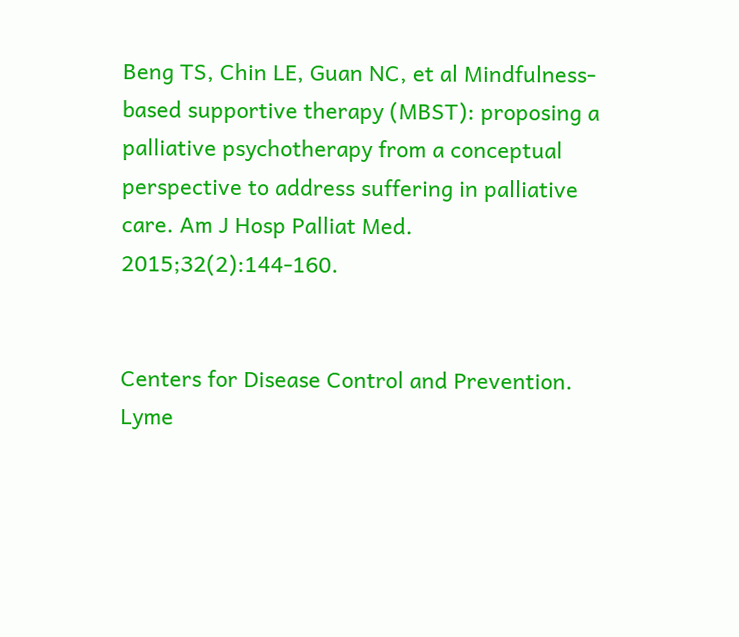Beng TS, Chin LE, Guan NC, et al Mindfulness-based supportive therapy (MBST): proposing a palliative psychotherapy from a conceptual perspective to address suffering in palliative care. Am J Hosp Palliat Med. 2015;32(2):144-160.


Centers for Disease Control and Prevention. Lyme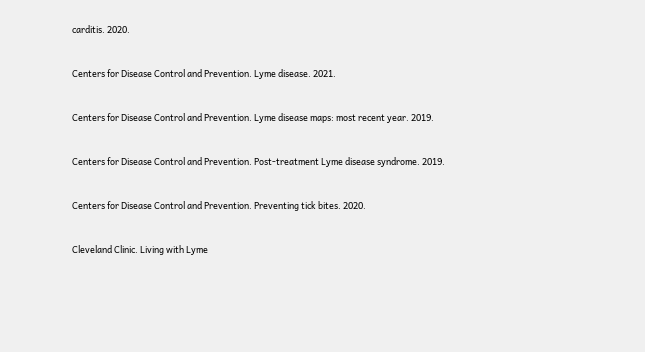carditis. 2020.


Centers for Disease Control and Prevention. Lyme disease. 2021.


Centers for Disease Control and Prevention. Lyme disease maps: most recent year. 2019.


Centers for Disease Control and Prevention. Post-treatment Lyme disease syndrome. 2019.


Centers for Disease Control and Prevention. Preventing tick bites. 2020.


Cleveland Clinic. Living with Lyme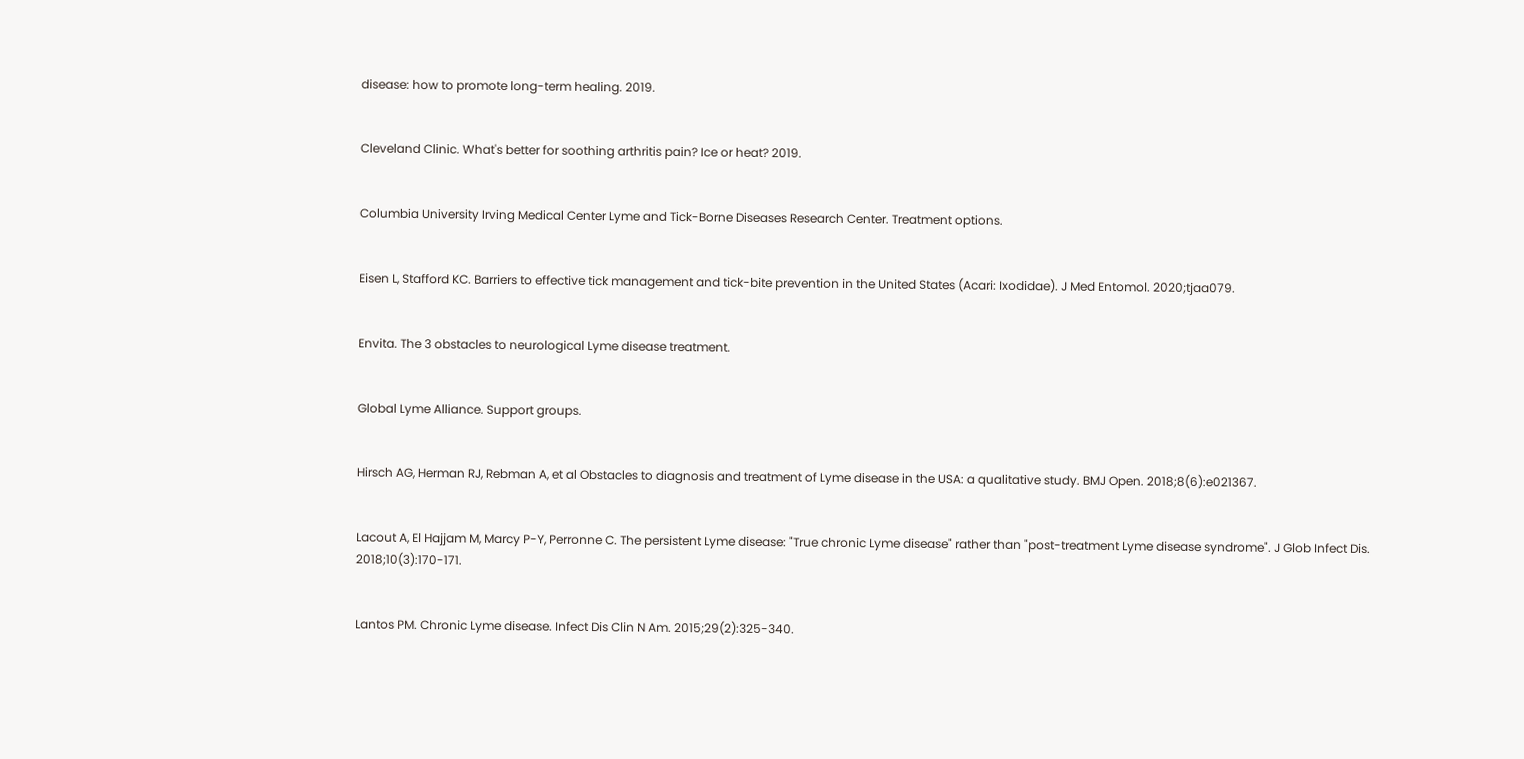disease: how to promote long-term healing. 2019.


Cleveland Clinic. What's better for soothing arthritis pain? Ice or heat? 2019.


Columbia University Irving Medical Center Lyme and Tick-Borne Diseases Research Center. Treatment options.


Eisen L, Stafford KC. Barriers to effective tick management and tick-bite prevention in the United States (Acari: Ixodidae). J Med Entomol. 2020;tjaa079.


Envita. The 3 obstacles to neurological Lyme disease treatment.


Global Lyme Alliance. Support groups.


Hirsch AG, Herman RJ, Rebman A, et al Obstacles to diagnosis and treatment of Lyme disease in the USA: a qualitative study. BMJ Open. 2018;8(6):e021367.


Lacout A, El Hajjam M, Marcy P-Y, Perronne C. The persistent Lyme disease: "True chronic Lyme disease" rather than "post-treatment Lyme disease syndrome". J Glob Infect Dis. 2018;10(3):170-171.


Lantos PM. Chronic Lyme disease. Infect Dis Clin N Am. 2015;29(2):325-340.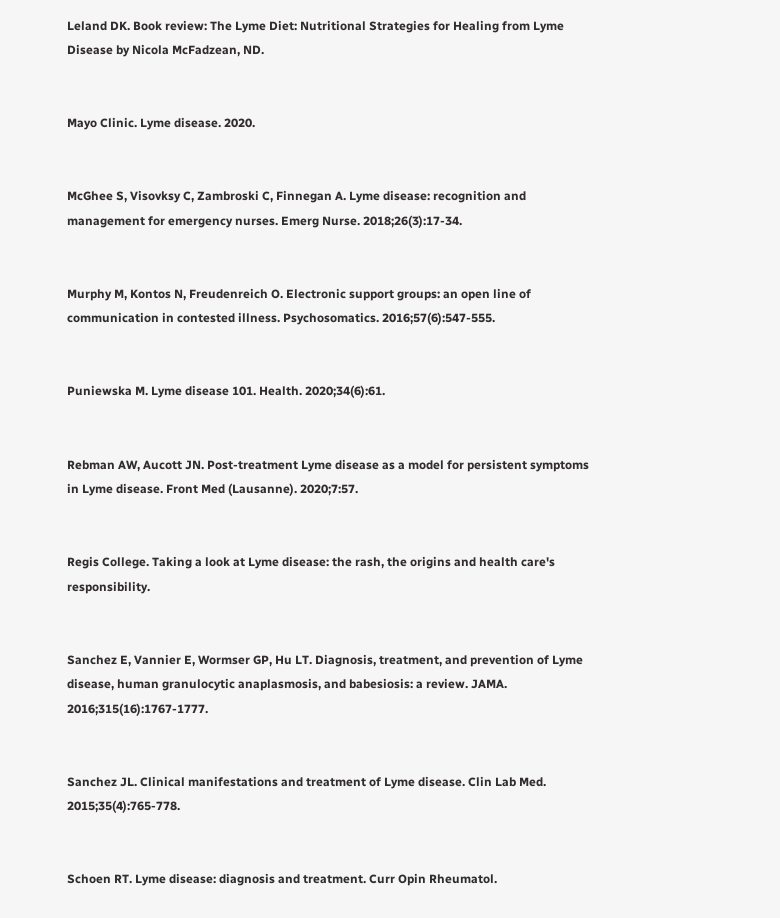Leland DK. Book review: The Lyme Diet: Nutritional Strategies for Healing from Lyme Disease by Nicola McFadzean, ND.


Mayo Clinic. Lyme disease. 2020.


McGhee S, Visovksy C, Zambroski C, Finnegan A. Lyme disease: recognition and management for emergency nurses. Emerg Nurse. 2018;26(3):17-34.


Murphy M, Kontos N, Freudenreich O. Electronic support groups: an open line of communication in contested illness. Psychosomatics. 2016;57(6):547-555.


Puniewska M. Lyme disease 101. Health. 2020;34(6):61.


Rebman AW, Aucott JN. Post-treatment Lyme disease as a model for persistent symptoms in Lyme disease. Front Med (Lausanne). 2020;7:57.


Regis College. Taking a look at Lyme disease: the rash, the origins and health care's responsibility.


Sanchez E, Vannier E, Wormser GP, Hu LT. Diagnosis, treatment, and prevention of Lyme disease, human granulocytic anaplasmosis, and babesiosis: a review. JAMA. 2016;315(16):1767-1777.


Sanchez JL. Clinical manifestations and treatment of Lyme disease. Clin Lab Med. 2015;35(4):765-778.


Schoen RT. Lyme disease: diagnosis and treatment. Curr Opin Rheumatol.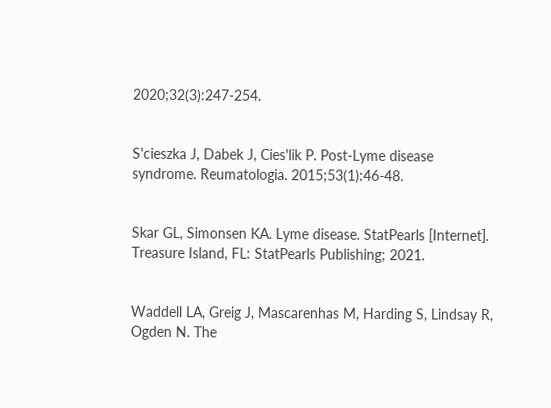2020;32(3):247-254.


S'cieszka J, Dabek J, Cies'lik P. Post-Lyme disease syndrome. Reumatologia. 2015;53(1):46-48.


Skar GL, Simonsen KA. Lyme disease. StatPearls [Internet]. Treasure Island, FL: StatPearls Publishing; 2021.


Waddell LA, Greig J, Mascarenhas M, Harding S, Lindsay R, Ogden N. The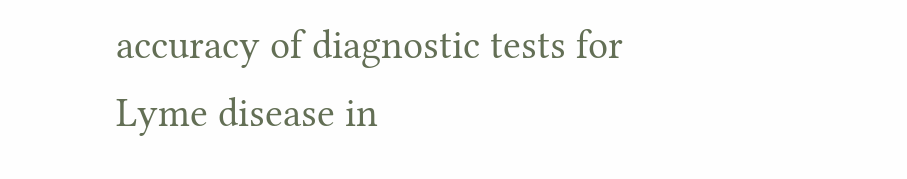accuracy of diagnostic tests for Lyme disease in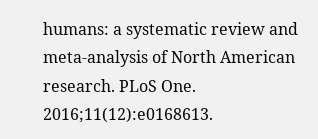humans: a systematic review and meta-analysis of North American research. PLoS One. 2016;11(12):e0168613.